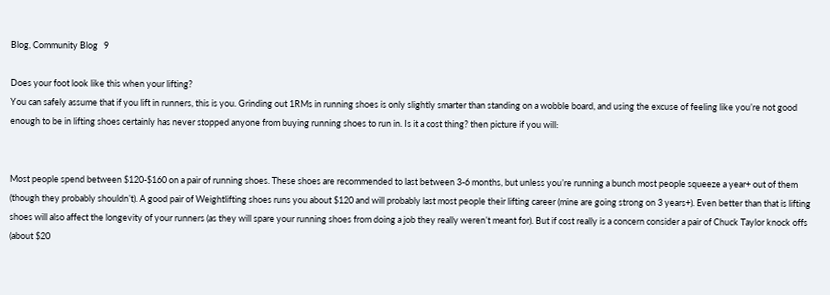Blog, Community Blog   9

Does your foot look like this when your lifting?
You can safely assume that if you lift in runners, this is you. Grinding out 1RMs in running shoes is only slightly smarter than standing on a wobble board, and using the excuse of feeling like you’re not good enough to be in lifting shoes certainly has never stopped anyone from buying running shoes to run in. Is it a cost thing? then picture if you will:


Most people spend between $120-$160 on a pair of running shoes. These shoes are recommended to last between 3-6 months, but unless you’re running a bunch most people squeeze a year+ out of them (though they probably shouldn’t). A good pair of Weightlifting shoes runs you about $120 and will probably last most people their lifting career (mine are going strong on 3 years+). Even better than that is lifting shoes will also affect the longevity of your runners (as they will spare your running shoes from doing a job they really weren’t meant for). But if cost really is a concern consider a pair of Chuck Taylor knock offs (about $20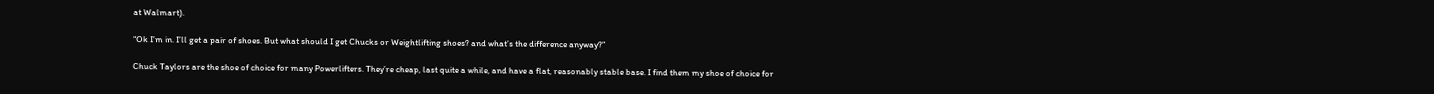at Walmart).

“Ok I’m in. I’ll get a pair of shoes. But what should I get Chucks or Weightlifting shoes? and what’s the difference anyway?”

Chuck Taylors are the shoe of choice for many Powerlifters. They’re cheap, last quite a while, and have a flat, reasonably stable base. I find them my shoe of choice for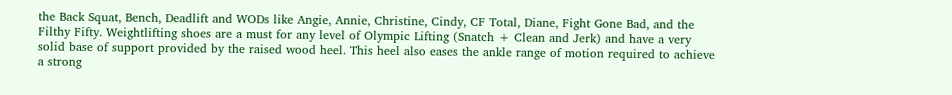the Back Squat, Bench, Deadlift and WODs like Angie, Annie, Christine, Cindy, CF Total, Diane, Fight Gone Bad, and the Filthy Fifty. Weightlifting shoes are a must for any level of Olympic Lifting (Snatch + Clean and Jerk) and have a very solid base of support provided by the raised wood heel. This heel also eases the ankle range of motion required to achieve a strong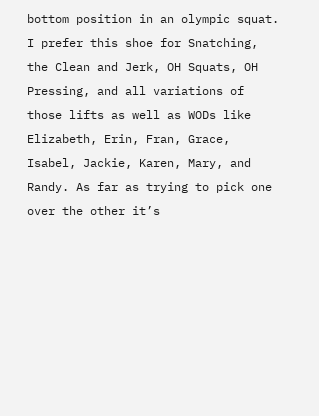bottom position in an olympic squat. I prefer this shoe for Snatching, the Clean and Jerk, OH Squats, OH Pressing, and all variations of those lifts as well as WODs like Elizabeth, Erin, Fran, Grace, Isabel, Jackie, Karen, Mary, and Randy. As far as trying to pick one over the other it’s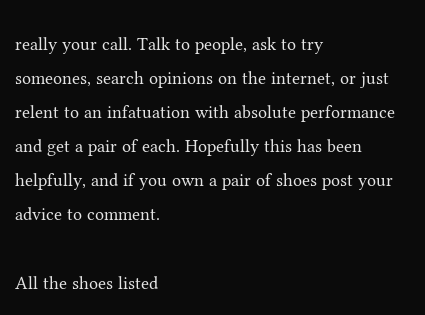really your call. Talk to people, ask to try someones, search opinions on the internet, or just relent to an infatuation with absolute performance and get a pair of each. Hopefully this has been helpfully, and if you own a pair of shoes post your advice to comment.

All the shoes listed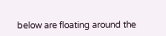below are floating around the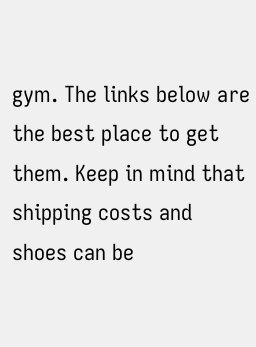gym. The links below are the best place to get them. Keep in mind that shipping costs and shoes can be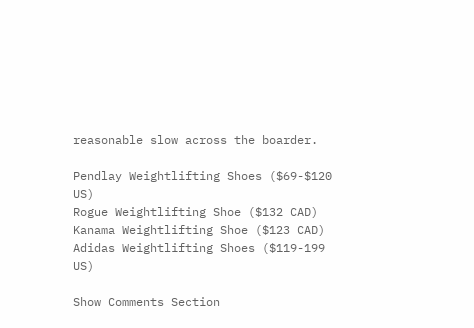reasonable slow across the boarder.

Pendlay Weightlifting Shoes ($69-$120 US)
Rogue Weightlifting Shoe ($132 CAD)
Kanama Weightlifting Shoe ($123 CAD)
Adidas Weightlifting Shoes ($119-199 US)

Show Comments Section